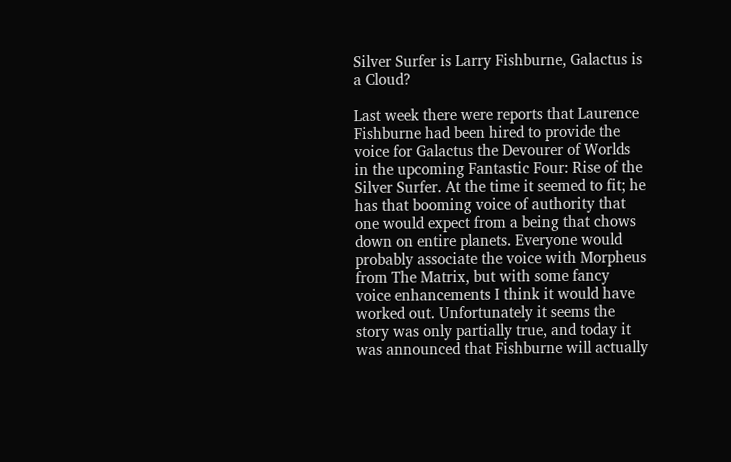Silver Surfer is Larry Fishburne, Galactus is a Cloud?

Last week there were reports that Laurence Fishburne had been hired to provide the voice for Galactus the Devourer of Worlds in the upcoming Fantastic Four: Rise of the Silver Surfer. At the time it seemed to fit; he has that booming voice of authority that one would expect from a being that chows down on entire planets. Everyone would probably associate the voice with Morpheus from The Matrix, but with some fancy voice enhancements I think it would have worked out. Unfortunately it seems the story was only partially true, and today it was announced that Fishburne will actually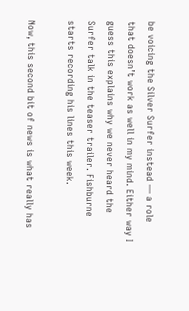be voicing the Silver Surfer instead — a role that doesn’t work as well in my mind. Either way I guess this explains why we never heard the Surfer talk in the teaser trailer. Fishburne starts recording his lines this week.

Now, this second bit of news is what really has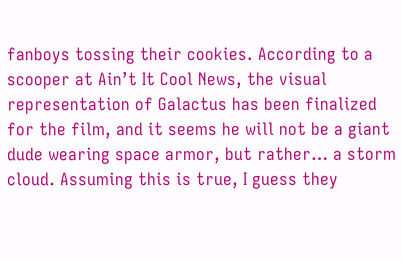fanboys tossing their cookies. According to a scooper at Ain’t It Cool News, the visual representation of Galactus has been finalized for the film, and it seems he will not be a giant dude wearing space armor, but rather… a storm cloud. Assuming this is true, I guess they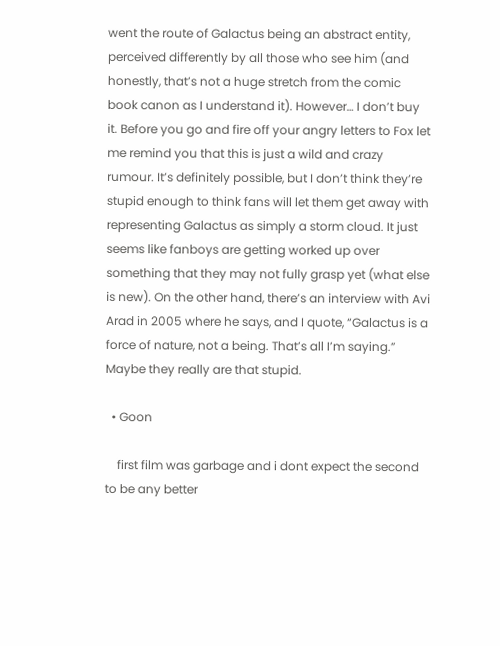went the route of Galactus being an abstract entity, perceived differently by all those who see him (and honestly, that’s not a huge stretch from the comic book canon as I understand it). However… I don’t buy it. Before you go and fire off your angry letters to Fox let me remind you that this is just a wild and crazy rumour. It’s definitely possible, but I don’t think they’re stupid enough to think fans will let them get away with representing Galactus as simply a storm cloud. It just seems like fanboys are getting worked up over something that they may not fully grasp yet (what else is new). On the other hand, there’s an interview with Avi Arad in 2005 where he says, and I quote, “Galactus is a force of nature, not a being. That’s all I’m saying.” Maybe they really are that stupid.

  • Goon

    first film was garbage and i dont expect the second to be any better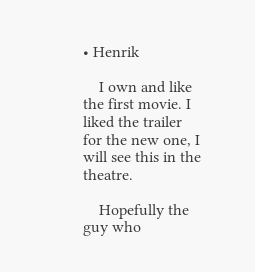• Henrik

    I own and like the first movie. I liked the trailer for the new one, I will see this in the theatre.

    Hopefully the guy who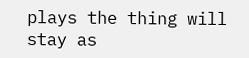plays the thing will stay as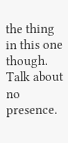the thing in this one though. Talk about no presence.